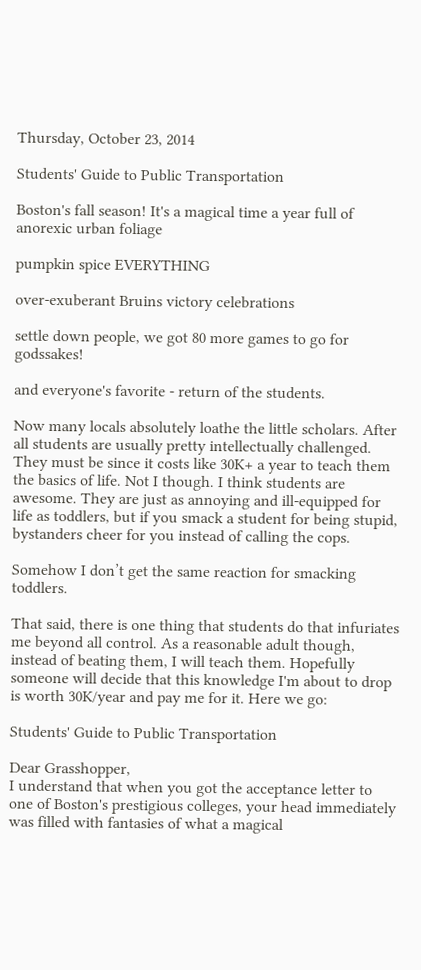Thursday, October 23, 2014

Students' Guide to Public Transportation

Boston's fall season! It's a magical time a year full of anorexic urban foliage

pumpkin spice EVERYTHING

over-exuberant Bruins victory celebrations

settle down people, we got 80 more games to go for godssakes!

and everyone's favorite - return of the students.

Now many locals absolutely loathe the little scholars. After all students are usually pretty intellectually challenged. They must be since it costs like 30K+ a year to teach them the basics of life. Not I though. I think students are awesome. They are just as annoying and ill-equipped for life as toddlers, but if you smack a student for being stupid, bystanders cheer for you instead of calling the cops.

Somehow I don’t get the same reaction for smacking toddlers.

That said, there is one thing that students do that infuriates me beyond all control. As a reasonable adult though, instead of beating them, I will teach them. Hopefully someone will decide that this knowledge I'm about to drop is worth 30K/year and pay me for it. Here we go:

Students' Guide to Public Transportation

Dear Grasshopper,
I understand that when you got the acceptance letter to one of Boston's prestigious colleges, your head immediately was filled with fantasies of what a magical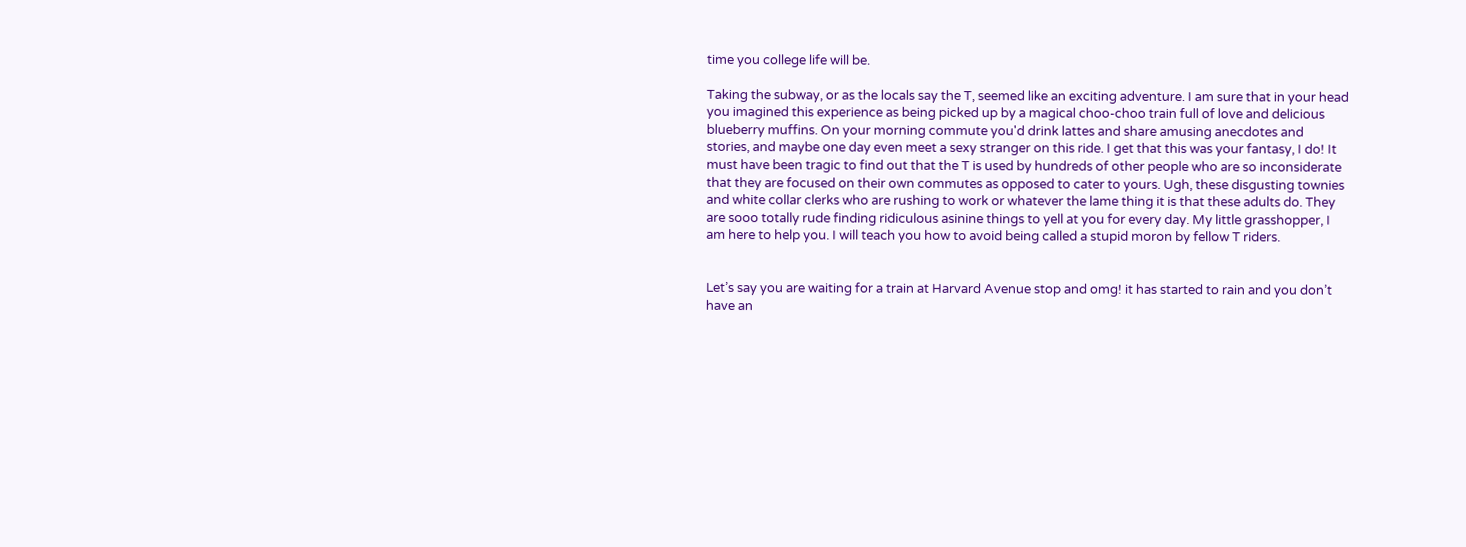time you college life will be.

Taking the subway, or as the locals say the T, seemed like an exciting adventure. I am sure that in your head you imagined this experience as being picked up by a magical choo-choo train full of love and delicious blueberry muffins. On your morning commute you'd drink lattes and share amusing anecdotes and stories, and maybe one day even meet a sexy stranger on this ride. I get that this was your fantasy, I do! It must have been tragic to find out that the T is used by hundreds of other people who are so inconsiderate that they are focused on their own commutes as opposed to cater to yours. Ugh, these disgusting townies and white collar clerks who are rushing to work or whatever the lame thing it is that these adults do. They are sooo totally rude finding ridiculous asinine things to yell at you for every day. My little grasshopper, I am here to help you. I will teach you how to avoid being called a stupid moron by fellow T riders.


Let’s say you are waiting for a train at Harvard Avenue stop and omg! it has started to rain and you don’t have an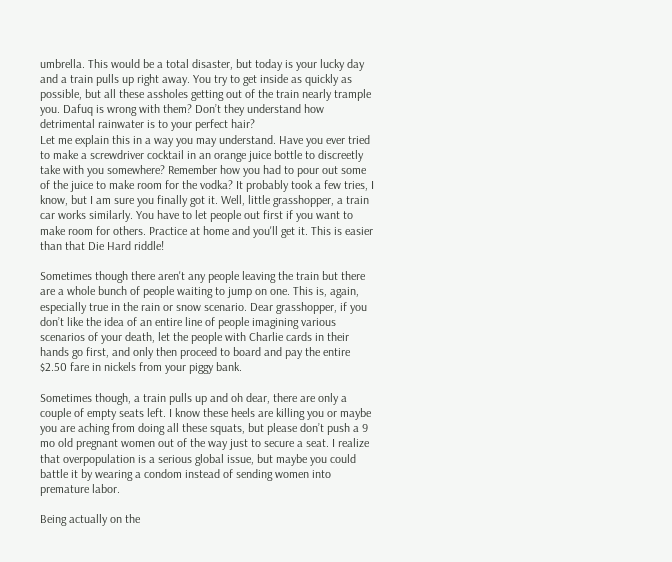umbrella. This would be a total disaster, but today is your lucky day and a train pulls up right away. You try to get inside as quickly as possible, but all these assholes getting out of the train nearly trample you. Dafuq is wrong with them? Don’t they understand how detrimental rainwater is to your perfect hair?
Let me explain this in a way you may understand. Have you ever tried to make a screwdriver cocktail in an orange juice bottle to discreetly take with you somewhere? Remember how you had to pour out some of the juice to make room for the vodka? It probably took a few tries, I know, but I am sure you finally got it. Well, little grasshopper, a train car works similarly. You have to let people out first if you want to make room for others. Practice at home and you'll get it. This is easier than that Die Hard riddle!

Sometimes though there aren't any people leaving the train but there are a whole bunch of people waiting to jump on one. This is, again, especially true in the rain or snow scenario. Dear grasshopper, if you don’t like the idea of an entire line of people imagining various scenarios of your death, let the people with Charlie cards in their hands go first, and only then proceed to board and pay the entire $2.50 fare in nickels from your piggy bank.

Sometimes though, a train pulls up and oh dear, there are only a couple of empty seats left. I know these heels are killing you or maybe you are aching from doing all these squats, but please don’t push a 9 mo old pregnant women out of the way just to secure a seat. I realize that overpopulation is a serious global issue, but maybe you could battle it by wearing a condom instead of sending women into premature labor.

Being actually on the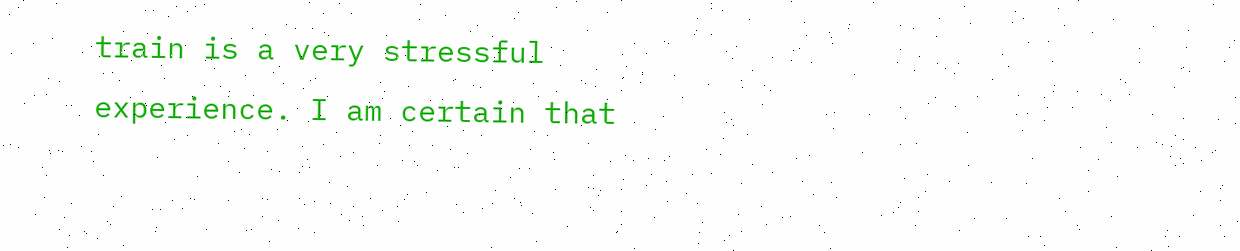train is a very stressful experience. I am certain that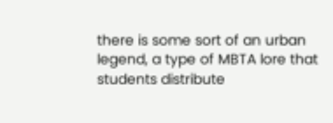there is some sort of an urban legend, a type of MBTA lore that students distribute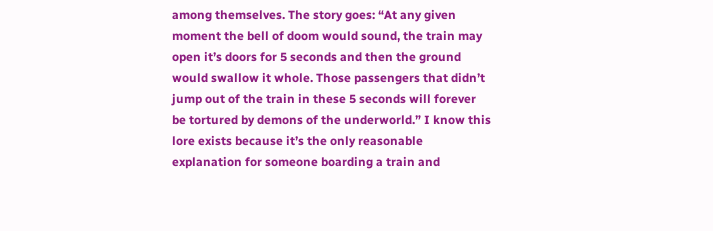among themselves. The story goes: “At any given moment the bell of doom would sound, the train may open it’s doors for 5 seconds and then the ground would swallow it whole. Those passengers that didn’t jump out of the train in these 5 seconds will forever be tortured by demons of the underworld.” I know this lore exists because it’s the only reasonable explanation for someone boarding a train and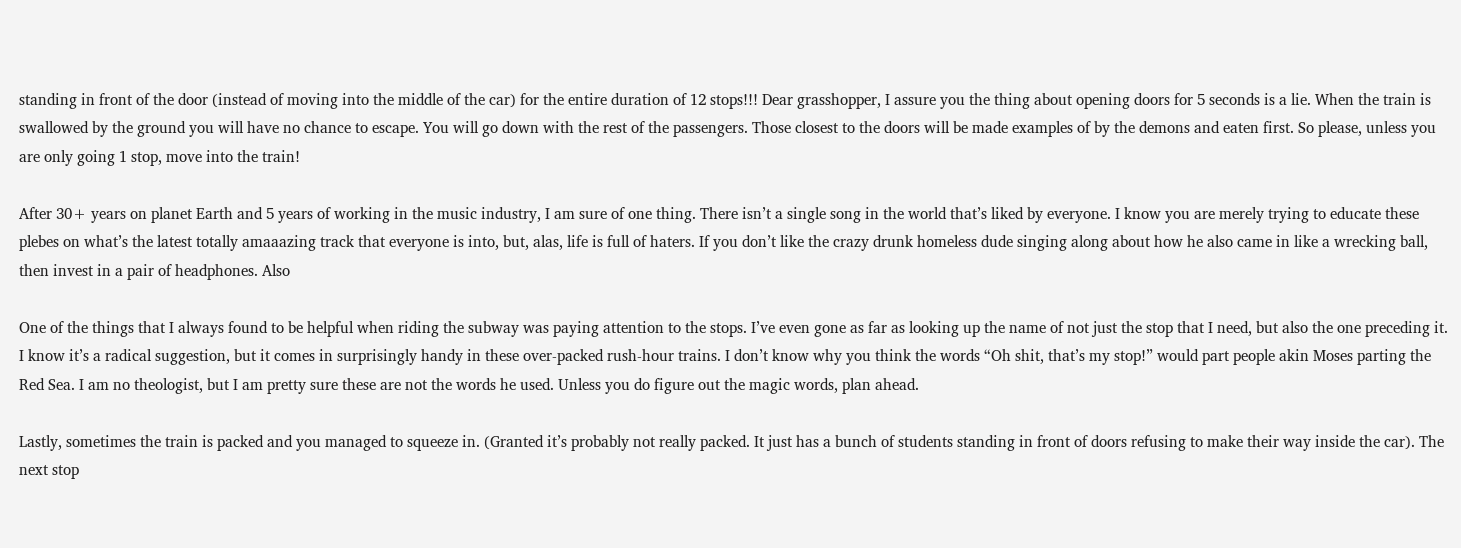standing in front of the door (instead of moving into the middle of the car) for the entire duration of 12 stops!!! Dear grasshopper, I assure you the thing about opening doors for 5 seconds is a lie. When the train is swallowed by the ground you will have no chance to escape. You will go down with the rest of the passengers. Those closest to the doors will be made examples of by the demons and eaten first. So please, unless you are only going 1 stop, move into the train!

After 30+ years on planet Earth and 5 years of working in the music industry, I am sure of one thing. There isn’t a single song in the world that’s liked by everyone. I know you are merely trying to educate these plebes on what’s the latest totally amaaazing track that everyone is into, but, alas, life is full of haters. If you don’t like the crazy drunk homeless dude singing along about how he also came in like a wrecking ball, then invest in a pair of headphones. Also

One of the things that I always found to be helpful when riding the subway was paying attention to the stops. I’ve even gone as far as looking up the name of not just the stop that I need, but also the one preceding it. I know it’s a radical suggestion, but it comes in surprisingly handy in these over-packed rush-hour trains. I don’t know why you think the words “Oh shit, that’s my stop!” would part people akin Moses parting the Red Sea. I am no theologist, but I am pretty sure these are not the words he used. Unless you do figure out the magic words, plan ahead.

Lastly, sometimes the train is packed and you managed to squeeze in. (Granted it’s probably not really packed. It just has a bunch of students standing in front of doors refusing to make their way inside the car). The next stop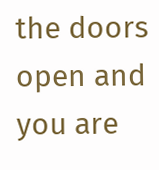the doors open and you are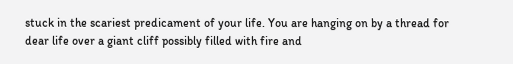stuck in the scariest predicament of your life. You are hanging on by a thread for dear life over a giant cliff possibly filled with fire and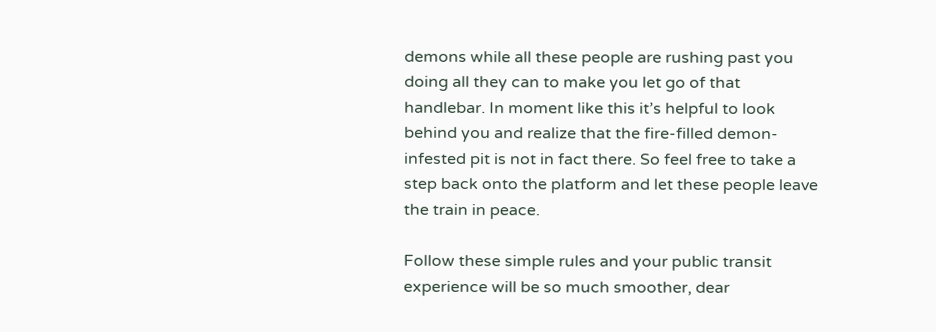demons while all these people are rushing past you doing all they can to make you let go of that handlebar. In moment like this it’s helpful to look behind you and realize that the fire-filled demon-infested pit is not in fact there. So feel free to take a step back onto the platform and let these people leave the train in peace.

Follow these simple rules and your public transit experience will be so much smoother, dear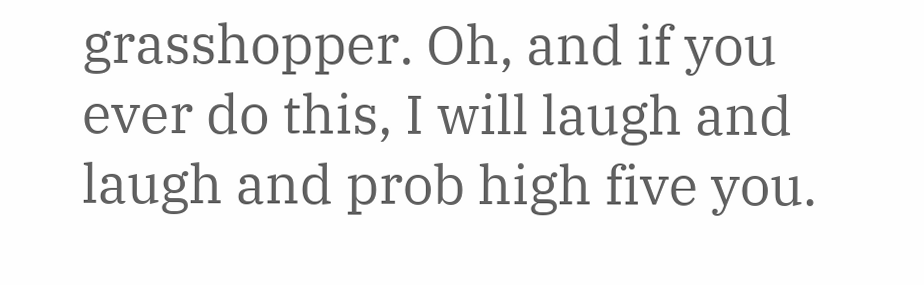grasshopper. Oh, and if you ever do this, I will laugh and laugh and prob high five you.